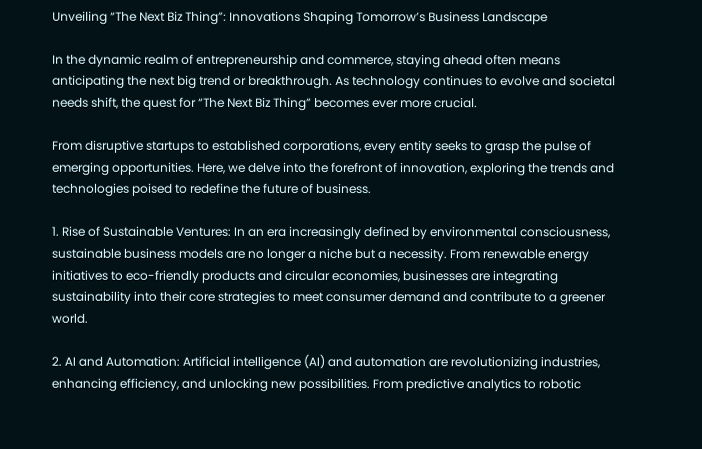Unveiling “The Next Biz Thing”: Innovations Shaping Tomorrow’s Business Landscape

In the dynamic realm of entrepreneurship and commerce, staying ahead often means anticipating the next big trend or breakthrough. As technology continues to evolve and societal needs shift, the quest for “The Next Biz Thing” becomes ever more crucial.

From disruptive startups to established corporations, every entity seeks to grasp the pulse of emerging opportunities. Here, we delve into the forefront of innovation, exploring the trends and technologies poised to redefine the future of business.

1. Rise of Sustainable Ventures: In an era increasingly defined by environmental consciousness, sustainable business models are no longer a niche but a necessity. From renewable energy initiatives to eco-friendly products and circular economies, businesses are integrating sustainability into their core strategies to meet consumer demand and contribute to a greener world.

2. AI and Automation: Artificial intelligence (AI) and automation are revolutionizing industries, enhancing efficiency, and unlocking new possibilities. From predictive analytics to robotic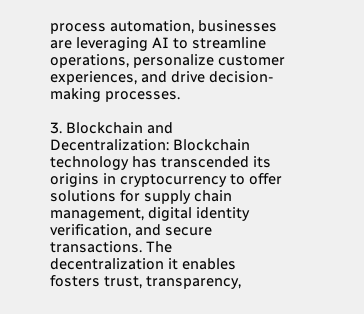process automation, businesses are leveraging AI to streamline operations, personalize customer experiences, and drive decision-making processes.

3. Blockchain and Decentralization: Blockchain technology has transcended its origins in cryptocurrency to offer solutions for supply chain management, digital identity verification, and secure transactions. The decentralization it enables fosters trust, transparency,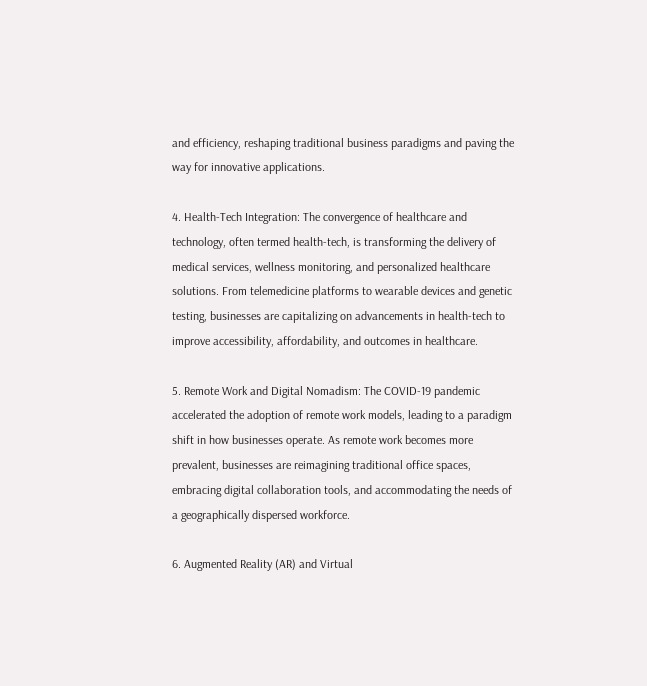and efficiency, reshaping traditional business paradigms and paving the way for innovative applications.

4. Health-Tech Integration: The convergence of healthcare and technology, often termed health-tech, is transforming the delivery of medical services, wellness monitoring, and personalized healthcare solutions. From telemedicine platforms to wearable devices and genetic testing, businesses are capitalizing on advancements in health-tech to improve accessibility, affordability, and outcomes in healthcare.

5. Remote Work and Digital Nomadism: The COVID-19 pandemic accelerated the adoption of remote work models, leading to a paradigm shift in how businesses operate. As remote work becomes more prevalent, businesses are reimagining traditional office spaces, embracing digital collaboration tools, and accommodating the needs of a geographically dispersed workforce.

6. Augmented Reality (AR) and Virtual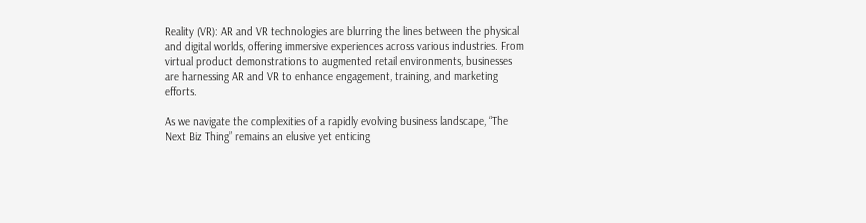Reality (VR): AR and VR technologies are blurring the lines between the physical and digital worlds, offering immersive experiences across various industries. From virtual product demonstrations to augmented retail environments, businesses are harnessing AR and VR to enhance engagement, training, and marketing efforts.

As we navigate the complexities of a rapidly evolving business landscape, “The Next Biz Thing” remains an elusive yet enticing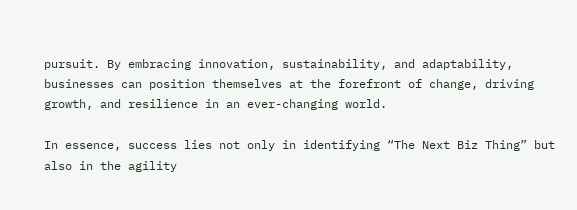pursuit. By embracing innovation, sustainability, and adaptability, businesses can position themselves at the forefront of change, driving growth, and resilience in an ever-changing world.

In essence, success lies not only in identifying “The Next Biz Thing” but also in the agility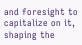and foresight to capitalize on it, shaping the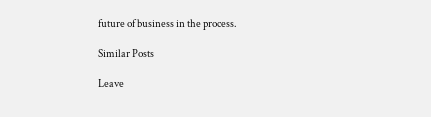future of business in the process.

Similar Posts

Leave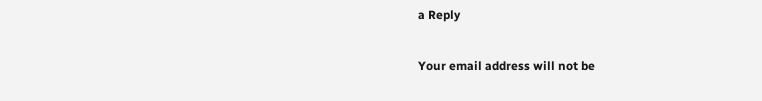a Reply

Your email address will not be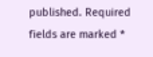published. Required fields are marked *